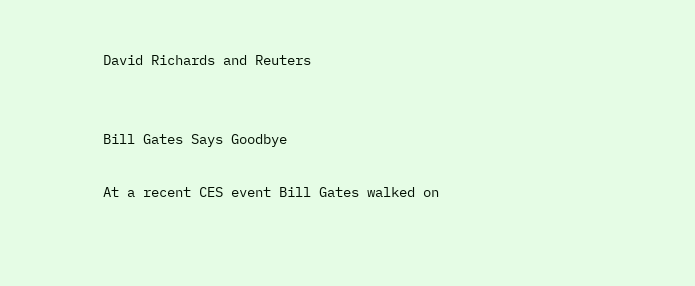David Richards and Reuters


Bill Gates Says Goodbye

At a recent CES event Bill Gates walked on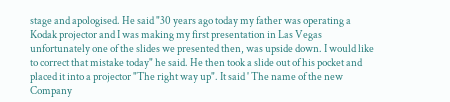stage and apologised. He said "30 years ago today my father was operating a Kodak projector and I was making my first presentation in Las Vegas unfortunately one of the slides we presented then, was upside down. I would like to correct that mistake today" he said. He then took a slide out of his pocket and placed it into a projector "The right way up". It said ' The name of the new Company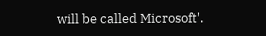will be called Microsoft'.